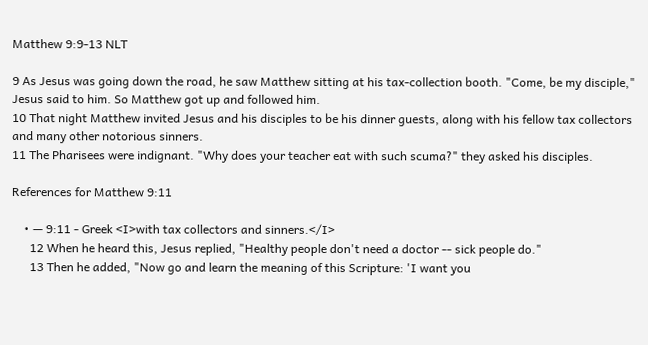Matthew 9:9-13 NLT

9 As Jesus was going down the road, he saw Matthew sitting at his tax-collection booth. "Come, be my disciple," Jesus said to him. So Matthew got up and followed him.
10 That night Matthew invited Jesus and his disciples to be his dinner guests, along with his fellow tax collectors and many other notorious sinners.
11 The Pharisees were indignant. "Why does your teacher eat with such scuma?" they asked his disciples.

References for Matthew 9:11

    • — 9:11 - Greek <I>with tax collectors and sinners.</I>
      12 When he heard this, Jesus replied, "Healthy people don't need a doctor -- sick people do."
      13 Then he added, "Now go and learn the meaning of this Scripture: 'I want you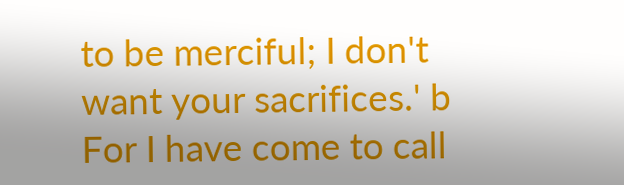to be merciful; I don't want your sacrifices.' b For I have come to call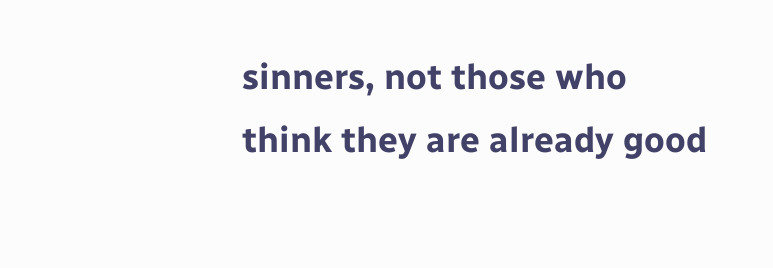sinners, not those who think they are already good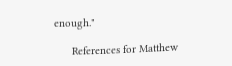enough."

      References for Matthew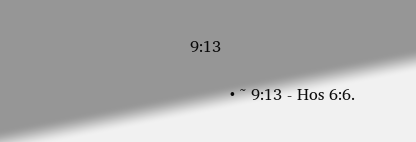9:13

        • ˜ 9:13 - Hos 6:6.